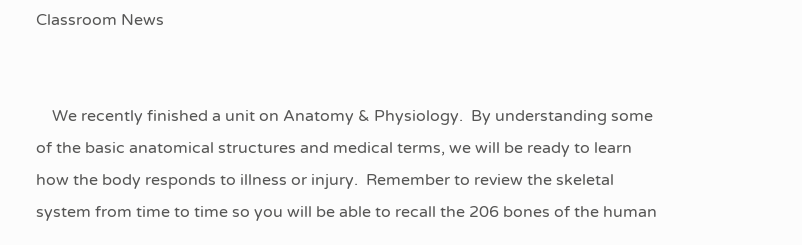Classroom News


    We recently finished a unit on Anatomy & Physiology.  By understanding some of the basic anatomical structures and medical terms, we will be ready to learn how the body responds to illness or injury.  Remember to review the skeletal system from time to time so you will be able to recall the 206 bones of the human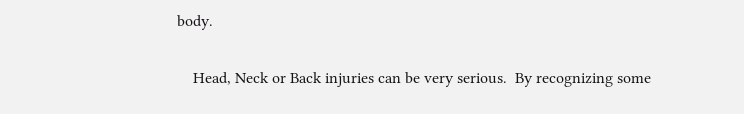body.

    Head, Neck or Back injuries can be very serious.  By recognizing some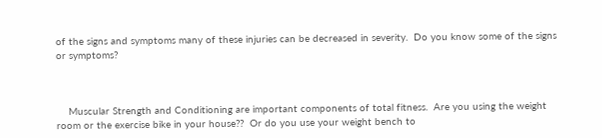of the signs and symptoms many of these injuries can be decreased in severity.  Do you know some of the signs or symptoms?



    Muscular Strength and Conditioning are important components of total fitness.  Are you using the weight room or the exercise bike in your house??  Or do you use your weight bench to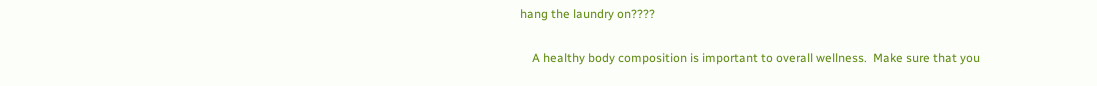hang the laundry on????

    A healthy body composition is important to overall wellness.  Make sure that you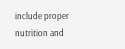include proper nutrition and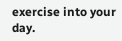exercise into your day.